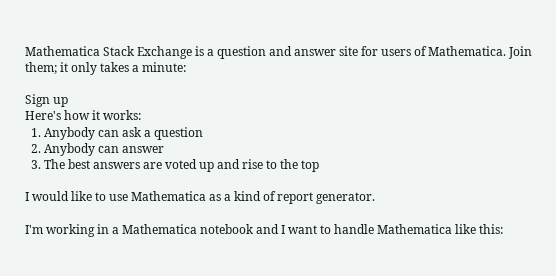Mathematica Stack Exchange is a question and answer site for users of Mathematica. Join them; it only takes a minute:

Sign up
Here's how it works:
  1. Anybody can ask a question
  2. Anybody can answer
  3. The best answers are voted up and rise to the top

I would like to use Mathematica as a kind of report generator.

I'm working in a Mathematica notebook and I want to handle Mathematica like this: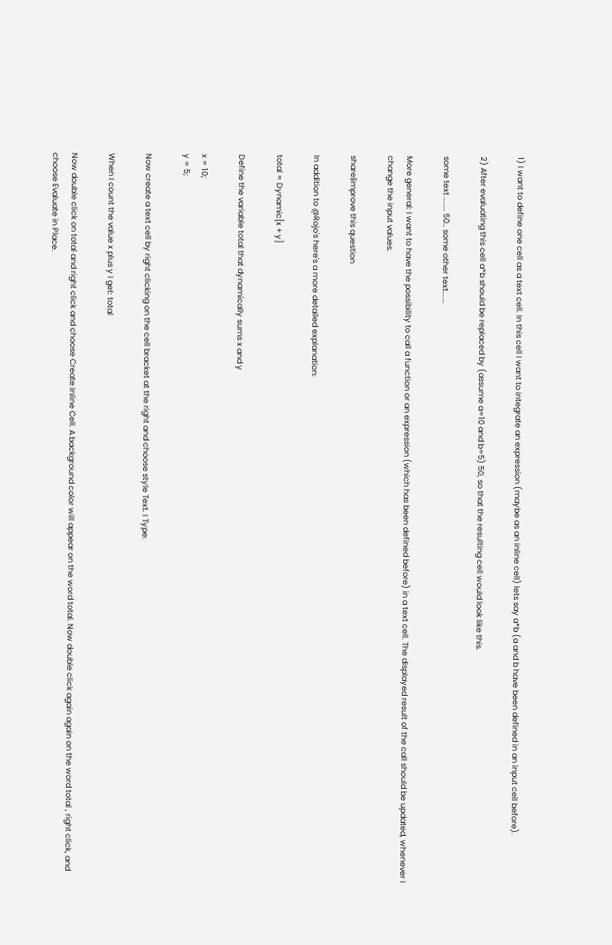1) I want to define one cell as a text cell. In this cell I want to integrate an expression (maybe as an inline cell) lets say a*b (a and b have been defined in an input cell before).

2) After evaluating this cell a*b should be replaced by (assume a=10 and b=5) 50, so that the resulting cell would look like this.

some text ....... 50.. some other text......

More general: I want to have the possibility to call a function or an expression (which has been defined before) in a text cell. The displayed result of the call should be updated, whenever I change the input values.

share|improve this question

In addition to @Rojo's here's a more detailed explanation:

total = Dynamic[x + y]

Define the variable total that dynamically sums x and y

x = 10;
y = 5;

Now create a text cell by right clicking on the cell bracket at the right and choose style Text. I Type:

When I count the value x plus y I get: total

Now double click on total and right click and choose Create Inline Cell. A background color will appear on the word total. Now double click again again on the word total , right click, and choose Evaluate in Place.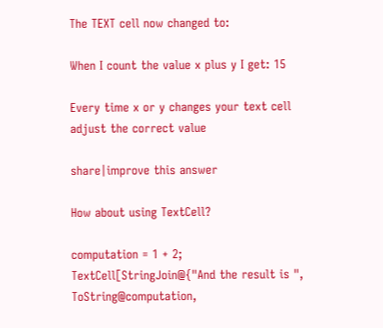The TEXT cell now changed to:

When I count the value x plus y I get: 15

Every time x or y changes your text cell adjust the correct value

share|improve this answer

How about using TextCell?

computation = 1 + 2;
TextCell[StringJoin@{"And the result is ", ToString@computation,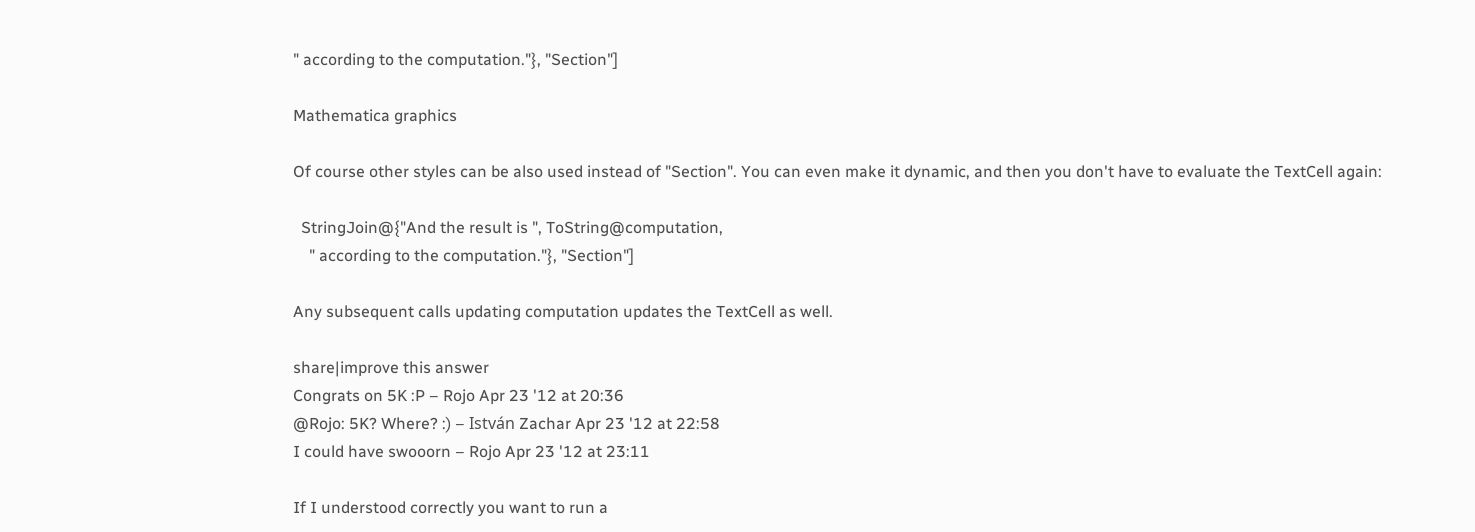" according to the computation."}, "Section"]

Mathematica graphics

Of course other styles can be also used instead of "Section". You can even make it dynamic, and then you don't have to evaluate the TextCell again:

  StringJoin@{"And the result is ", ToString@computation,
    " according to the computation."}, "Section"]

Any subsequent calls updating computation updates the TextCell as well.

share|improve this answer
Congrats on 5K :P – Rojo Apr 23 '12 at 20:36
@Rojo: 5K? Where? :) – István Zachar Apr 23 '12 at 22:58
I could have swooorn – Rojo Apr 23 '12 at 23:11

If I understood correctly you want to run a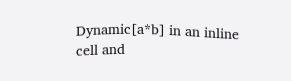Dynamic[a*b] in an inline cell and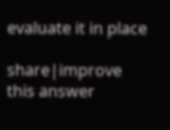evaluate it in place

share|improve this answer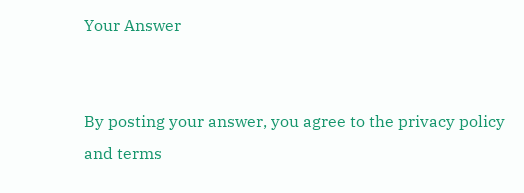Your Answer


By posting your answer, you agree to the privacy policy and terms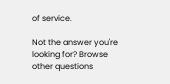of service.

Not the answer you're looking for? Browse other questions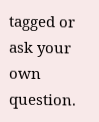tagged or ask your own question.